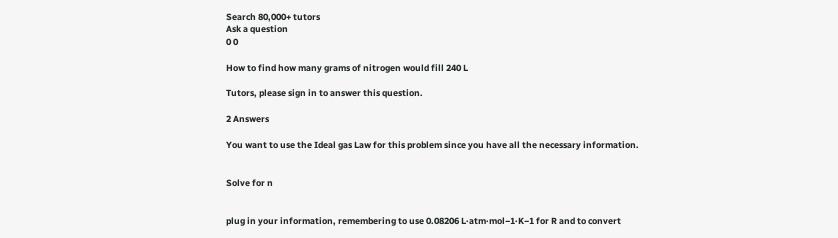Search 80,000+ tutors
Ask a question
0 0

How to find how many grams of nitrogen would fill 240 L

Tutors, please sign in to answer this question.

2 Answers

You want to use the Ideal gas Law for this problem since you have all the necessary information.


Solve for n


plug in your information, remembering to use 0.08206 L·atm·mol−1·K−1 for R and to convert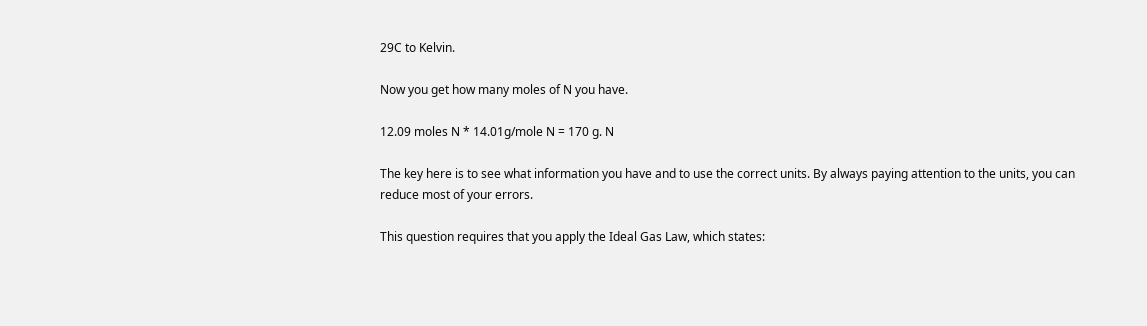29C to Kelvin.

Now you get how many moles of N you have.

12.09 moles N * 14.01g/mole N = 170 g. N

The key here is to see what information you have and to use the correct units. By always paying attention to the units, you can reduce most of your errors.

This question requires that you apply the Ideal Gas Law, which states: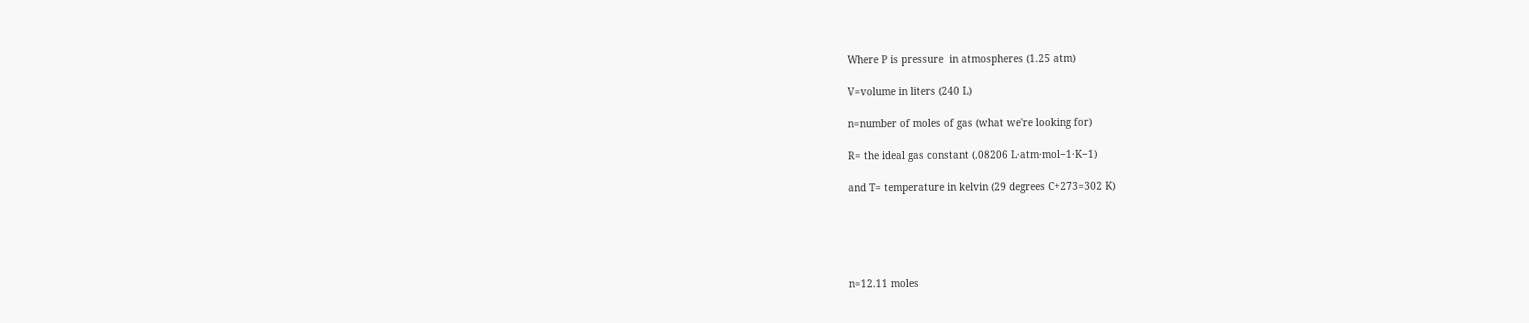Where P is pressure  in atmospheres (1.25 atm)

V=volume in liters (240 L)

n=number of moles of gas (what we're looking for)

R= the ideal gas constant (.08206 L·atm·mol−1·K−1)

and T= temperature in kelvin (29 degrees C+273=302 K)





n=12.11 moles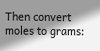Then convert moles to grams: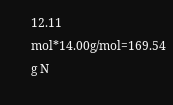12.11 mol*14.00g/mol=169.54 g N